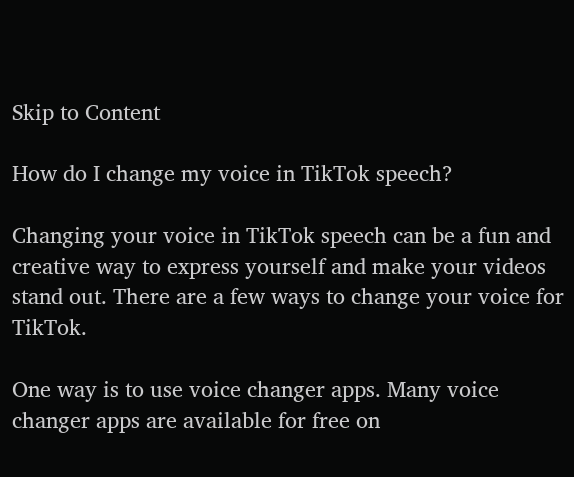Skip to Content

How do I change my voice in TikTok speech?

Changing your voice in TikTok speech can be a fun and creative way to express yourself and make your videos stand out. There are a few ways to change your voice for TikTok.

One way is to use voice changer apps. Many voice changer apps are available for free on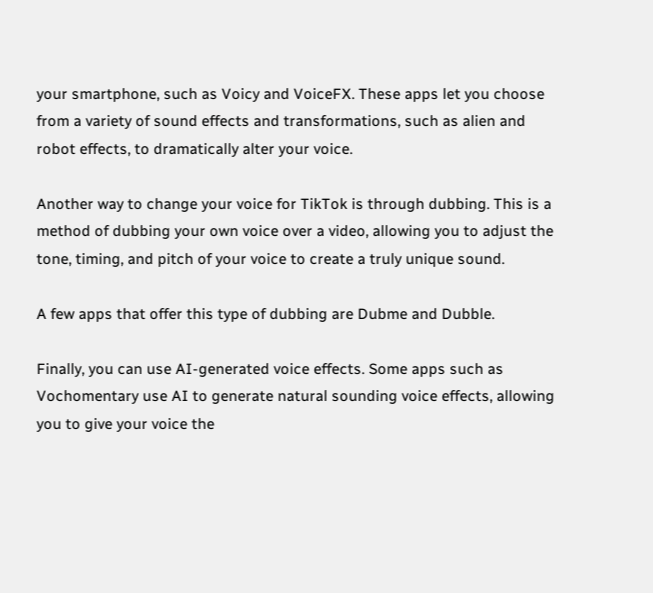your smartphone, such as Voicy and VoiceFX. These apps let you choose from a variety of sound effects and transformations, such as alien and robot effects, to dramatically alter your voice.

Another way to change your voice for TikTok is through dubbing. This is a method of dubbing your own voice over a video, allowing you to adjust the tone, timing, and pitch of your voice to create a truly unique sound.

A few apps that offer this type of dubbing are Dubme and Dubble.

Finally, you can use AI-generated voice effects. Some apps such as Vochomentary use AI to generate natural sounding voice effects, allowing you to give your voice the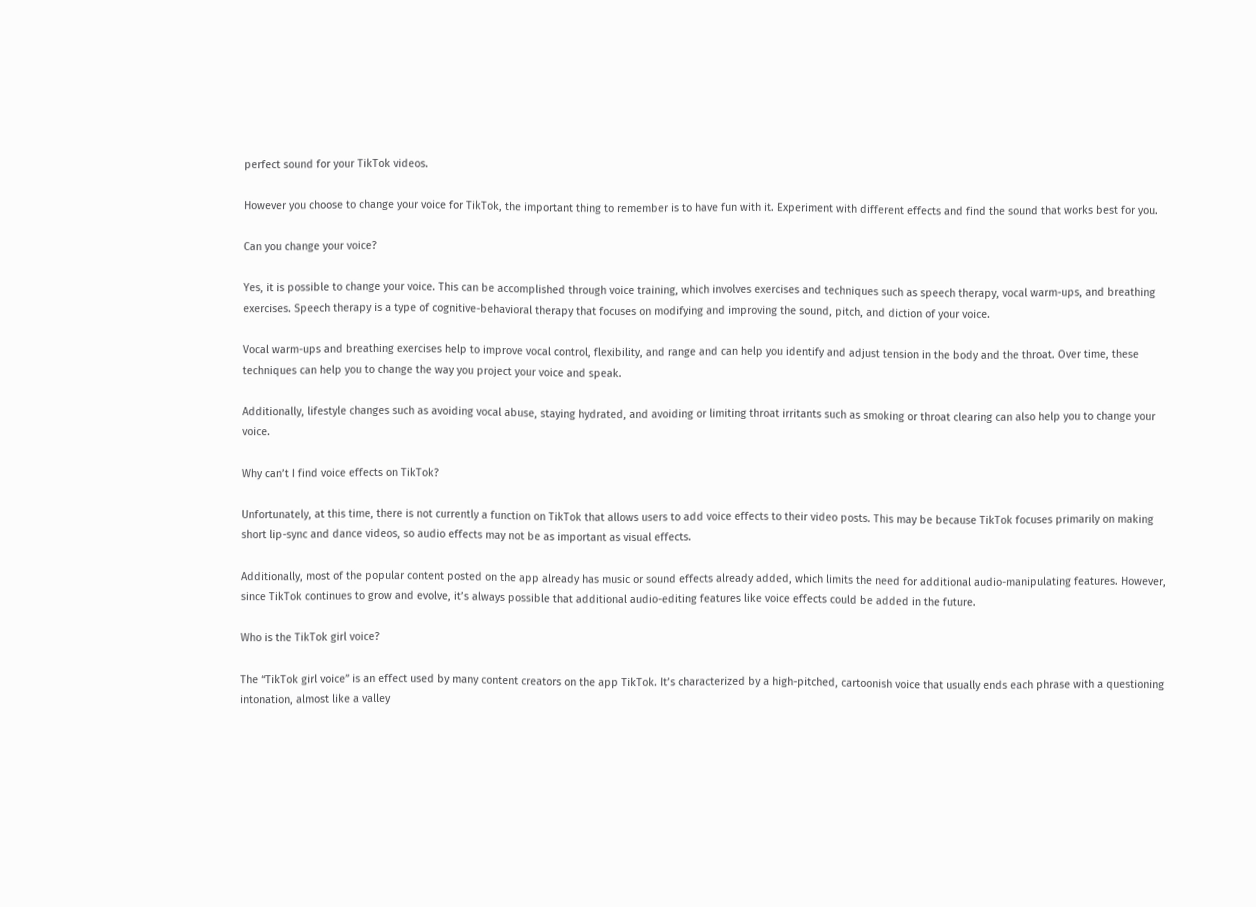perfect sound for your TikTok videos.

However you choose to change your voice for TikTok, the important thing to remember is to have fun with it. Experiment with different effects and find the sound that works best for you.

Can you change your voice?

Yes, it is possible to change your voice. This can be accomplished through voice training, which involves exercises and techniques such as speech therapy, vocal warm-ups, and breathing exercises. Speech therapy is a type of cognitive-behavioral therapy that focuses on modifying and improving the sound, pitch, and diction of your voice.

Vocal warm-ups and breathing exercises help to improve vocal control, flexibility, and range and can help you identify and adjust tension in the body and the throat. Over time, these techniques can help you to change the way you project your voice and speak.

Additionally, lifestyle changes such as avoiding vocal abuse, staying hydrated, and avoiding or limiting throat irritants such as smoking or throat clearing can also help you to change your voice.

Why can’t I find voice effects on TikTok?

Unfortunately, at this time, there is not currently a function on TikTok that allows users to add voice effects to their video posts. This may be because TikTok focuses primarily on making short lip-sync and dance videos, so audio effects may not be as important as visual effects.

Additionally, most of the popular content posted on the app already has music or sound effects already added, which limits the need for additional audio-manipulating features. However, since TikTok continues to grow and evolve, it’s always possible that additional audio-editing features like voice effects could be added in the future.

Who is the TikTok girl voice?

The “TikTok girl voice” is an effect used by many content creators on the app TikTok. It’s characterized by a high-pitched, cartoonish voice that usually ends each phrase with a questioning intonation, almost like a valley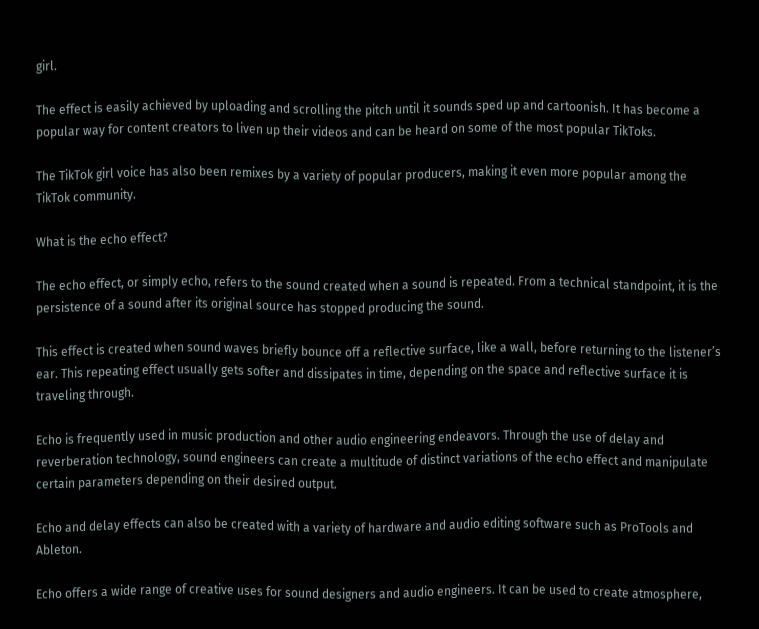girl.

The effect is easily achieved by uploading and scrolling the pitch until it sounds sped up and cartoonish. It has become a popular way for content creators to liven up their videos and can be heard on some of the most popular TikToks.

The TikTok girl voice has also been remixes by a variety of popular producers, making it even more popular among the TikTok community.

What is the echo effect?

The echo effect, or simply echo, refers to the sound created when a sound is repeated. From a technical standpoint, it is the persistence of a sound after its original source has stopped producing the sound.

This effect is created when sound waves briefly bounce off a reflective surface, like a wall, before returning to the listener’s ear. This repeating effect usually gets softer and dissipates in time, depending on the space and reflective surface it is traveling through.

Echo is frequently used in music production and other audio engineering endeavors. Through the use of delay and reverberation technology, sound engineers can create a multitude of distinct variations of the echo effect and manipulate certain parameters depending on their desired output.

Echo and delay effects can also be created with a variety of hardware and audio editing software such as ProTools and Ableton.

Echo offers a wide range of creative uses for sound designers and audio engineers. It can be used to create atmosphere,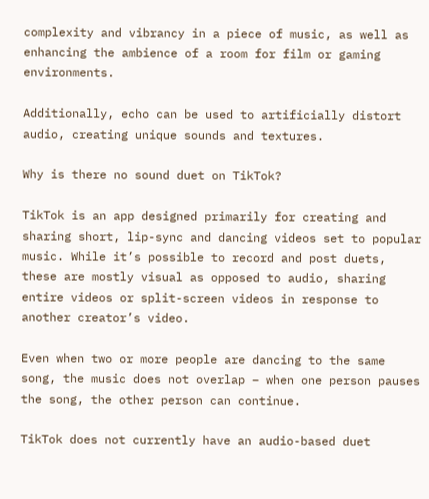complexity and vibrancy in a piece of music, as well as enhancing the ambience of a room for film or gaming environments.

Additionally, echo can be used to artificially distort audio, creating unique sounds and textures.

Why is there no sound duet on TikTok?

TikTok is an app designed primarily for creating and sharing short, lip-sync and dancing videos set to popular music. While it’s possible to record and post duets, these are mostly visual as opposed to audio, sharing entire videos or split-screen videos in response to another creator’s video.

Even when two or more people are dancing to the same song, the music does not overlap – when one person pauses the song, the other person can continue.

TikTok does not currently have an audio-based duet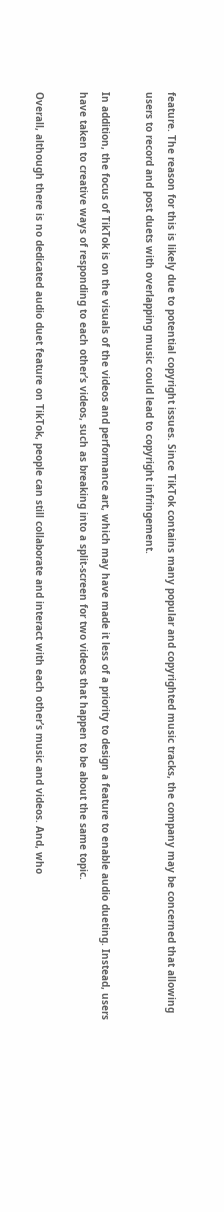feature. The reason for this is likely due to potential copyright issues. Since TikTok contains many popular and copyrighted music tracks, the company may be concerned that allowing users to record and post duets with overlapping music could lead to copyright infringement.

In addition, the focus of TikTok is on the visuals of the videos and performance art, which may have made it less of a priority to design a feature to enable audio dueting. Instead, users have taken to creative ways of responding to each other’s videos, such as breaking into a split-screen for two videos that happen to be about the same topic.

Overall, although there is no dedicated audio duet feature on TikTok, people can still collaborate and interact with each other’s music and videos. And, who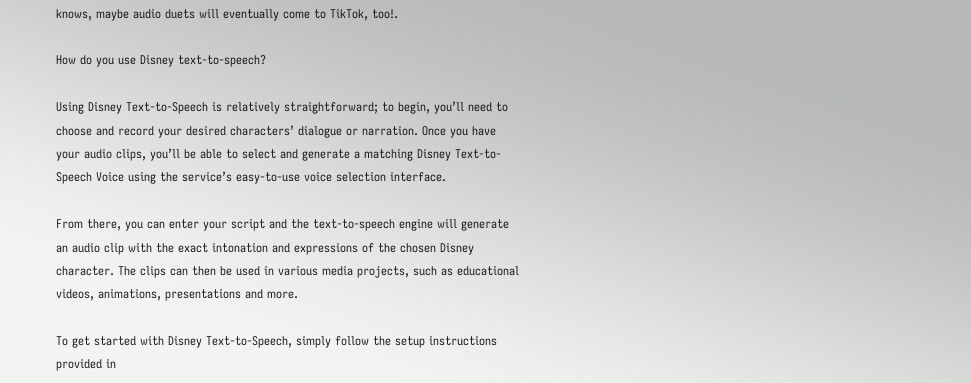knows, maybe audio duets will eventually come to TikTok, too!.

How do you use Disney text-to-speech?

Using Disney Text-to-Speech is relatively straightforward; to begin, you’ll need to choose and record your desired characters’ dialogue or narration. Once you have your audio clips, you’ll be able to select and generate a matching Disney Text-to-Speech Voice using the service’s easy-to-use voice selection interface.

From there, you can enter your script and the text-to-speech engine will generate an audio clip with the exact intonation and expressions of the chosen Disney character. The clips can then be used in various media projects, such as educational videos, animations, presentations and more.

To get started with Disney Text-to-Speech, simply follow the setup instructions provided in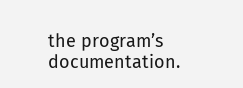the program’s documentation.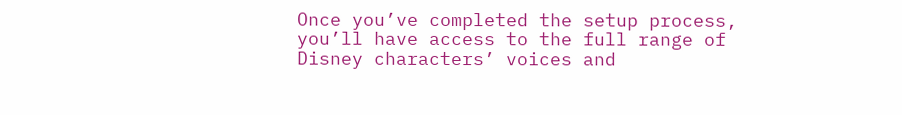Once you’ve completed the setup process, you’ll have access to the full range of Disney characters’ voices and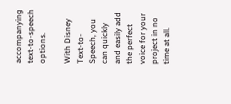accompanying text-to-speech options.

With Disney Text-to-Speech, you can quickly and easily add the perfect voice for your project in no time at all.